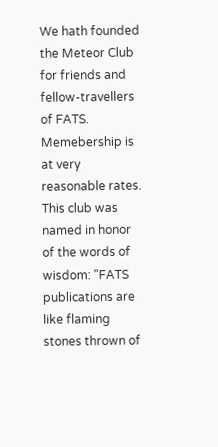We hath founded the Meteor Club for friends and fellow-travellers of FATS. Memebership is at very reasonable rates. This club was named in honor of the words of wisdom: "FATS publications are like flaming stones thrown of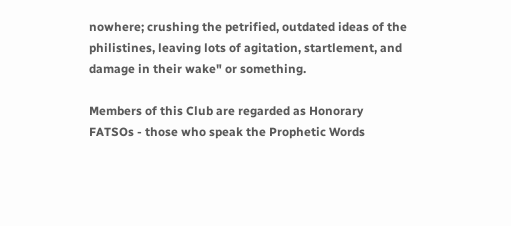nowhere; crushing the petrified, outdated ideas of the philistines, leaving lots of agitation, startlement, and damage in their wake" or something.

Members of this Club are regarded as Honorary FATSOs - those who speak the Prophetic Words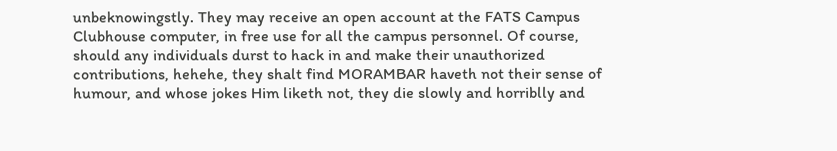unbeknowingstly. They may receive an open account at the FATS Campus Clubhouse computer, in free use for all the campus personnel. Of course, should any individuals durst to hack in and make their unauthorized contributions, hehehe, they shalt find MORAMBAR haveth not their sense of humour, and whose jokes Him liketh not, they die slowly and horriblly and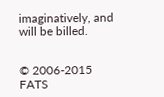imaginatively, and will be billed.


© 2006-2015 FATS